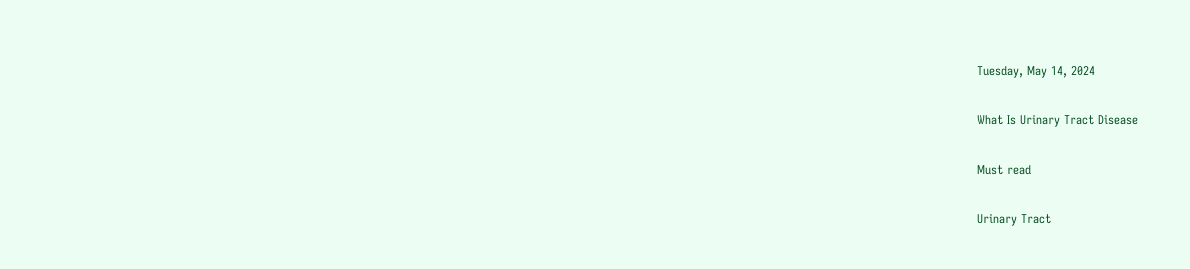Tuesday, May 14, 2024

What Is Urinary Tract Disease

Must read

Urinary Tract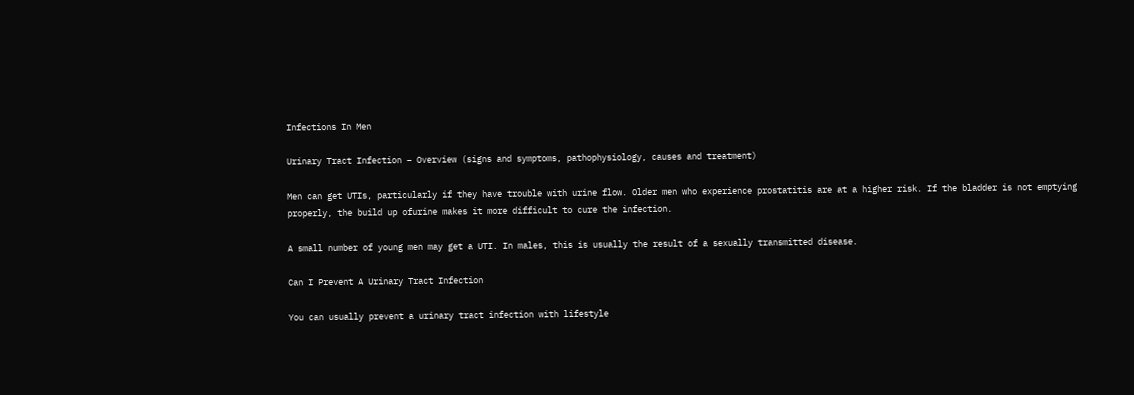Infections In Men

Urinary Tract Infection – Overview (signs and symptoms, pathophysiology, causes and treatment)

Men can get UTIs, particularly if they have trouble with urine flow. Older men who experience prostatitis are at a higher risk. If the bladder is not emptying properly, the build up ofurine makes it more difficult to cure the infection.

A small number of young men may get a UTI. In males, this is usually the result of a sexually transmitted disease.

Can I Prevent A Urinary Tract Infection

You can usually prevent a urinary tract infection with lifestyle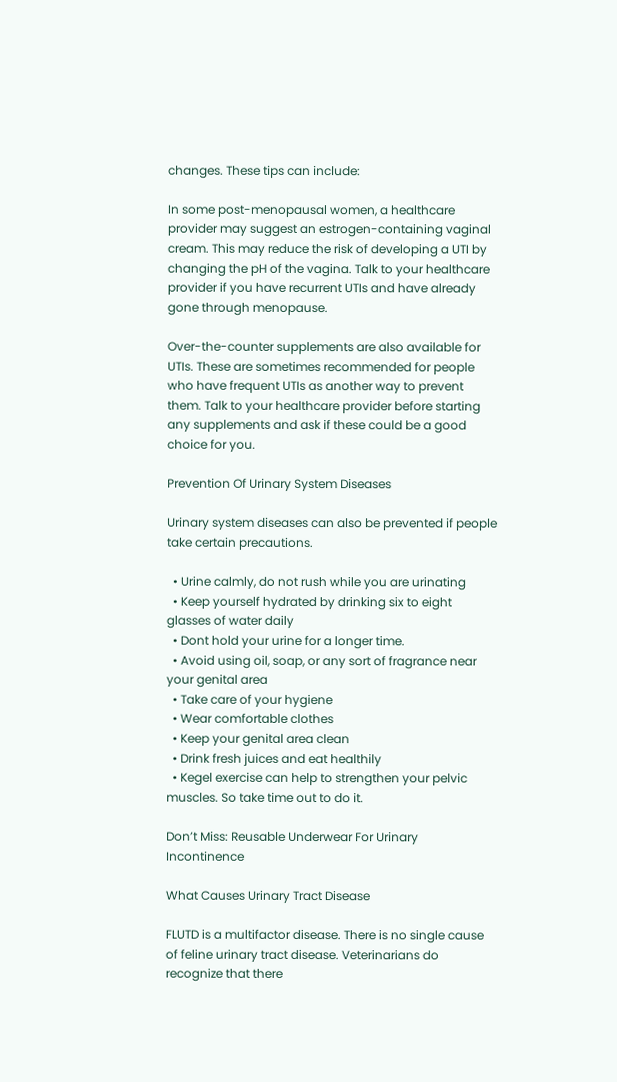changes. These tips can include:

In some post-menopausal women, a healthcare provider may suggest an estrogen-containing vaginal cream. This may reduce the risk of developing a UTI by changing the pH of the vagina. Talk to your healthcare provider if you have recurrent UTIs and have already gone through menopause.

Over-the-counter supplements are also available for UTIs. These are sometimes recommended for people who have frequent UTIs as another way to prevent them. Talk to your healthcare provider before starting any supplements and ask if these could be a good choice for you.

Prevention Of Urinary System Diseases

Urinary system diseases can also be prevented if people take certain precautions.

  • Urine calmly, do not rush while you are urinating
  • Keep yourself hydrated by drinking six to eight glasses of water daily
  • Dont hold your urine for a longer time.
  • Avoid using oil, soap, or any sort of fragrance near your genital area
  • Take care of your hygiene
  • Wear comfortable clothes
  • Keep your genital area clean
  • Drink fresh juices and eat healthily
  • Kegel exercise can help to strengthen your pelvic muscles. So take time out to do it.

Don’t Miss: Reusable Underwear For Urinary Incontinence

What Causes Urinary Tract Disease

FLUTD is a multifactor disease. There is no single cause of feline urinary tract disease. Veterinarians do recognize that there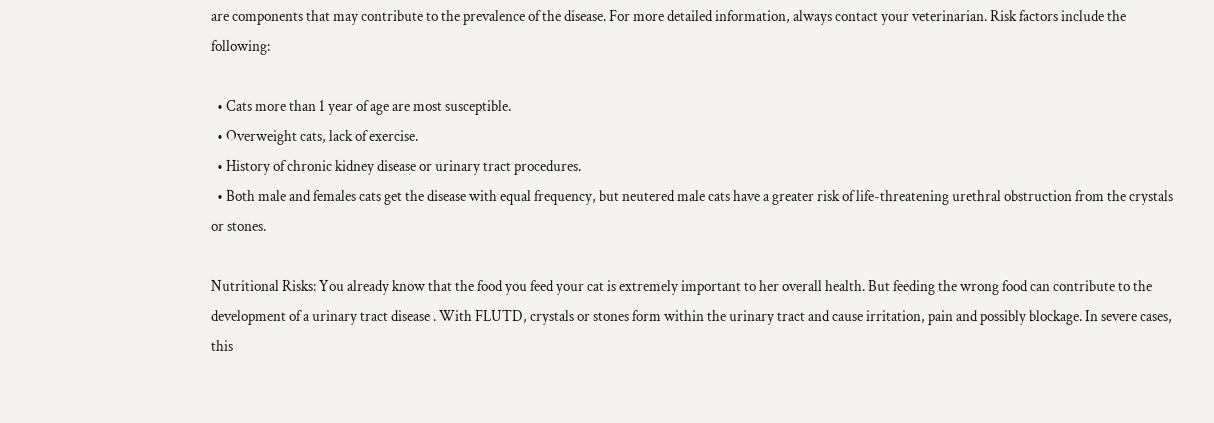are components that may contribute to the prevalence of the disease. For more detailed information, always contact your veterinarian. Risk factors include the following:

  • Cats more than 1 year of age are most susceptible.
  • Overweight cats, lack of exercise.
  • History of chronic kidney disease or urinary tract procedures.
  • Both male and females cats get the disease with equal frequency, but neutered male cats have a greater risk of life-threatening urethral obstruction from the crystals or stones.

Nutritional Risks: You already know that the food you feed your cat is extremely important to her overall health. But feeding the wrong food can contribute to the development of a urinary tract disease . With FLUTD, crystals or stones form within the urinary tract and cause irritation, pain and possibly blockage. In severe cases, this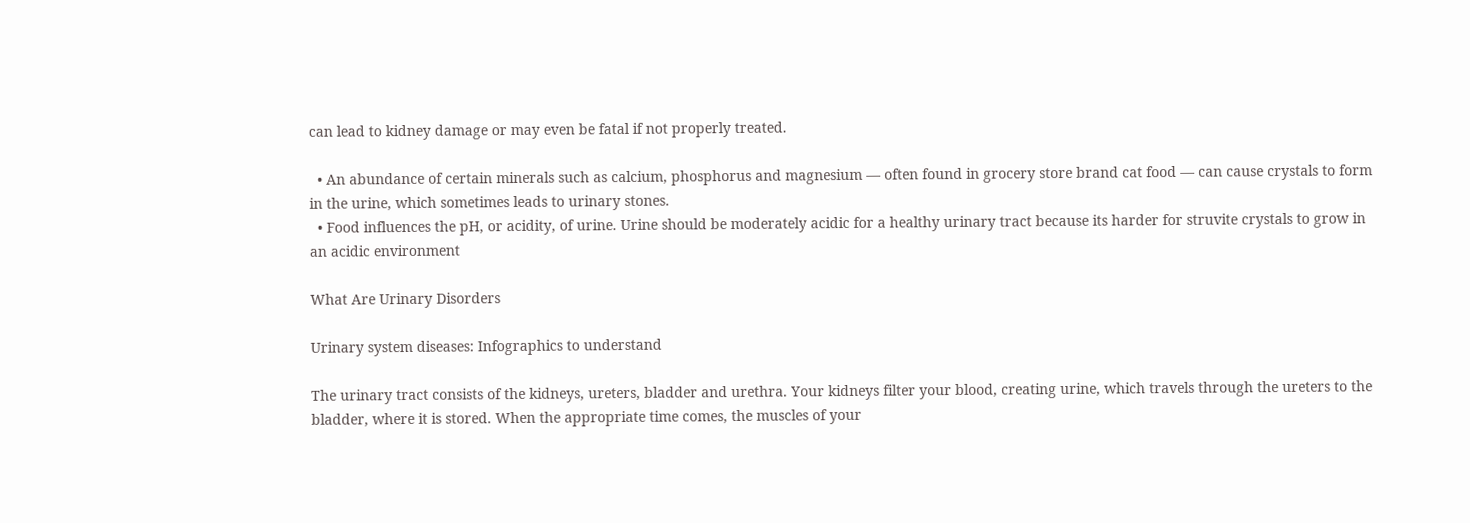can lead to kidney damage or may even be fatal if not properly treated.

  • An abundance of certain minerals such as calcium, phosphorus and magnesium — often found in grocery store brand cat food — can cause crystals to form in the urine, which sometimes leads to urinary stones.
  • Food influences the pH, or acidity, of urine. Urine should be moderately acidic for a healthy urinary tract because its harder for struvite crystals to grow in an acidic environment

What Are Urinary Disorders

Urinary system diseases: Infographics to understand

The urinary tract consists of the kidneys, ureters, bladder and urethra. Your kidneys filter your blood, creating urine, which travels through the ureters to the bladder, where it is stored. When the appropriate time comes, the muscles of your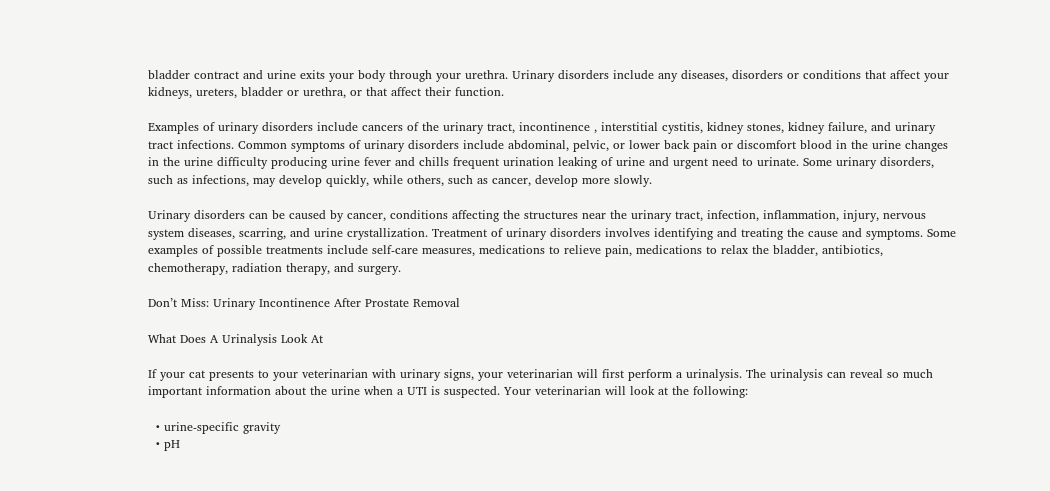bladder contract and urine exits your body through your urethra. Urinary disorders include any diseases, disorders or conditions that affect your kidneys, ureters, bladder or urethra, or that affect their function.

Examples of urinary disorders include cancers of the urinary tract, incontinence , interstitial cystitis, kidney stones, kidney failure, and urinary tract infections. Common symptoms of urinary disorders include abdominal, pelvic, or lower back pain or discomfort blood in the urine changes in the urine difficulty producing urine fever and chills frequent urination leaking of urine and urgent need to urinate. Some urinary disorders, such as infections, may develop quickly, while others, such as cancer, develop more slowly.

Urinary disorders can be caused by cancer, conditions affecting the structures near the urinary tract, infection, inflammation, injury, nervous system diseases, scarring, and urine crystallization. Treatment of urinary disorders involves identifying and treating the cause and symptoms. Some examples of possible treatments include self-care measures, medications to relieve pain, medications to relax the bladder, antibiotics, chemotherapy, radiation therapy, and surgery.

Don’t Miss: Urinary Incontinence After Prostate Removal

What Does A Urinalysis Look At

If your cat presents to your veterinarian with urinary signs, your veterinarian will first perform a urinalysis. The urinalysis can reveal so much important information about the urine when a UTI is suspected. Your veterinarian will look at the following:

  • urine-specific gravity
  • pH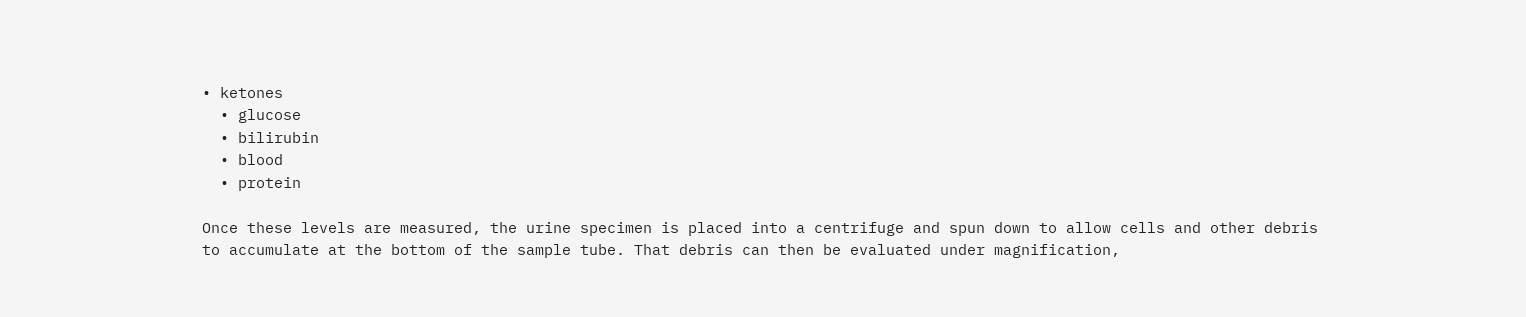• ketones
  • glucose
  • bilirubin
  • blood
  • protein

Once these levels are measured, the urine specimen is placed into a centrifuge and spun down to allow cells and other debris to accumulate at the bottom of the sample tube. That debris can then be evaluated under magnification,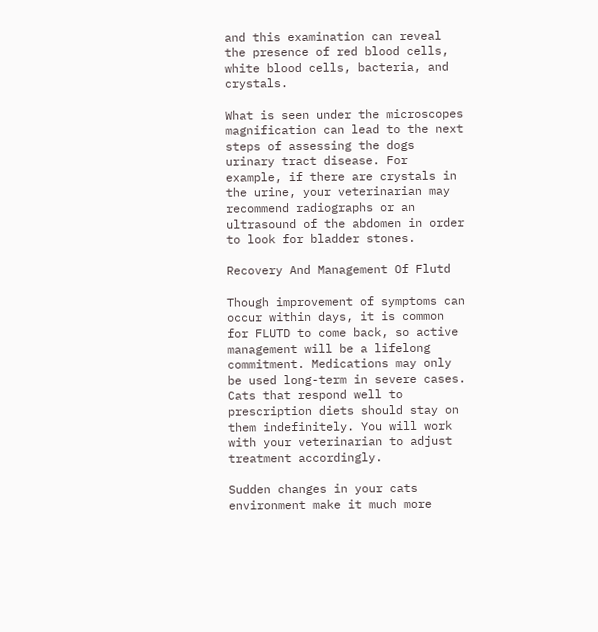and this examination can reveal the presence of red blood cells, white blood cells, bacteria, and crystals.

What is seen under the microscopes magnification can lead to the next steps of assessing the dogs urinary tract disease. For example, if there are crystals in the urine, your veterinarian may recommend radiographs or an ultrasound of the abdomen in order to look for bladder stones.

Recovery And Management Of Flutd

Though improvement of symptoms can occur within days, it is common for FLUTD to come back, so active management will be a lifelong commitment. Medications may only be used long-term in severe cases. Cats that respond well to prescription diets should stay on them indefinitely. You will work with your veterinarian to adjust treatment accordingly.

Sudden changes in your cats environment make it much more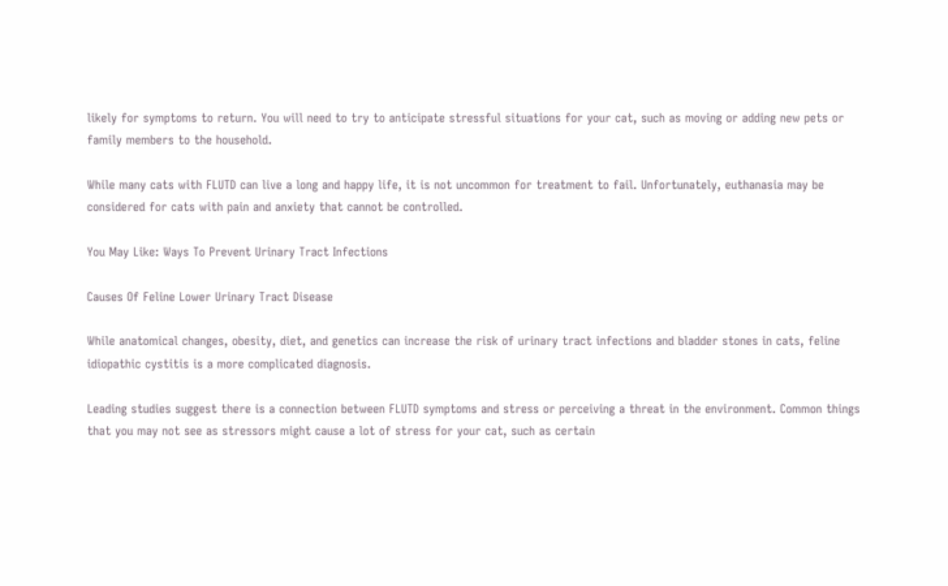likely for symptoms to return. You will need to try to anticipate stressful situations for your cat, such as moving or adding new pets or family members to the household.

While many cats with FLUTD can live a long and happy life, it is not uncommon for treatment to fail. Unfortunately, euthanasia may be considered for cats with pain and anxiety that cannot be controlled.

You May Like: Ways To Prevent Urinary Tract Infections

Causes Of Feline Lower Urinary Tract Disease

While anatomical changes, obesity, diet, and genetics can increase the risk of urinary tract infections and bladder stones in cats, feline idiopathic cystitis is a more complicated diagnosis.

Leading studies suggest there is a connection between FLUTD symptoms and stress or perceiving a threat in the environment. Common things that you may not see as stressors might cause a lot of stress for your cat, such as certain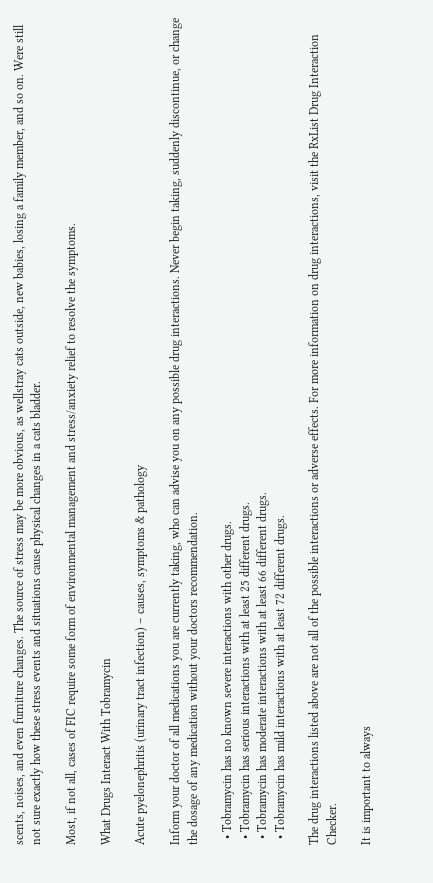scents, noises, and even furniture changes. The source of stress may be more obvious, as wellstray cats outside, new babies, losing a family member, and so on. Were still not sure exactly how these stress events and situations cause physical changes in a cats bladder.

Most, if not all, cases of FIC require some form of environmental management and stress/anxiety relief to resolve the symptoms.

What Drugs Interact With Tobramycin

Acute pyelonephritis (urinary tract infection) – causes, symptoms & pathology

Inform your doctor of all medications you are currently taking, who can advise you on any possible drug interactions. Never begin taking, suddenly discontinue, or change the dosage of any medication without your doctors recommendation.

  • Tobramycin has no known severe interactions with other drugs.
  • Tobramycin has serious interactions with at least 25 different drugs.
  • Tobramycin has moderate interactions with at least 66 different drugs.
  • Tobramycin has mild interactions with at least 72 different drugs.

The drug interactions listed above are not all of the possible interactions or adverse effects. For more information on drug interactions, visit the RxList Drug Interaction Checker.

It is important to always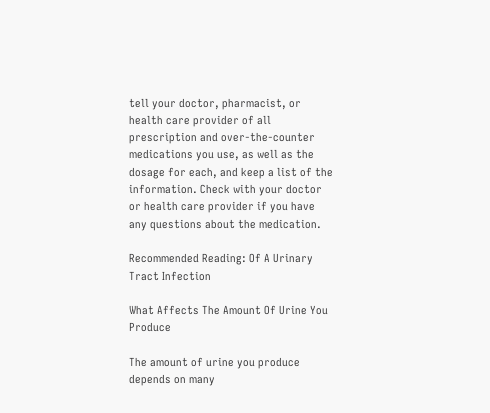tell your doctor, pharmacist, or health care provider of all prescription and over-the-counter medications you use, as well as the dosage for each, and keep a list of the information. Check with your doctor or health care provider if you have any questions about the medication.

Recommended Reading: Of A Urinary Tract Infection

What Affects The Amount Of Urine You Produce

The amount of urine you produce depends on many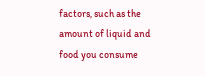factors, such as the amount of liquid and food you consume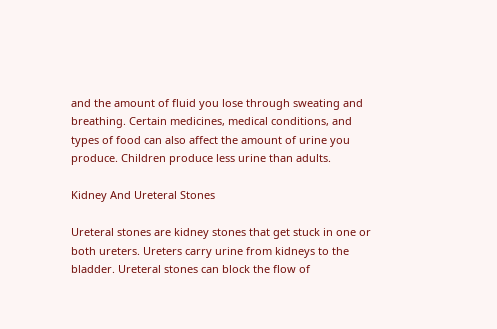and the amount of fluid you lose through sweating and breathing. Certain medicines, medical conditions, and types of food can also affect the amount of urine you produce. Children produce less urine than adults.

Kidney And Ureteral Stones

Ureteral stones are kidney stones that get stuck in one or both ureters. Ureters carry urine from kidneys to the bladder. Ureteral stones can block the flow of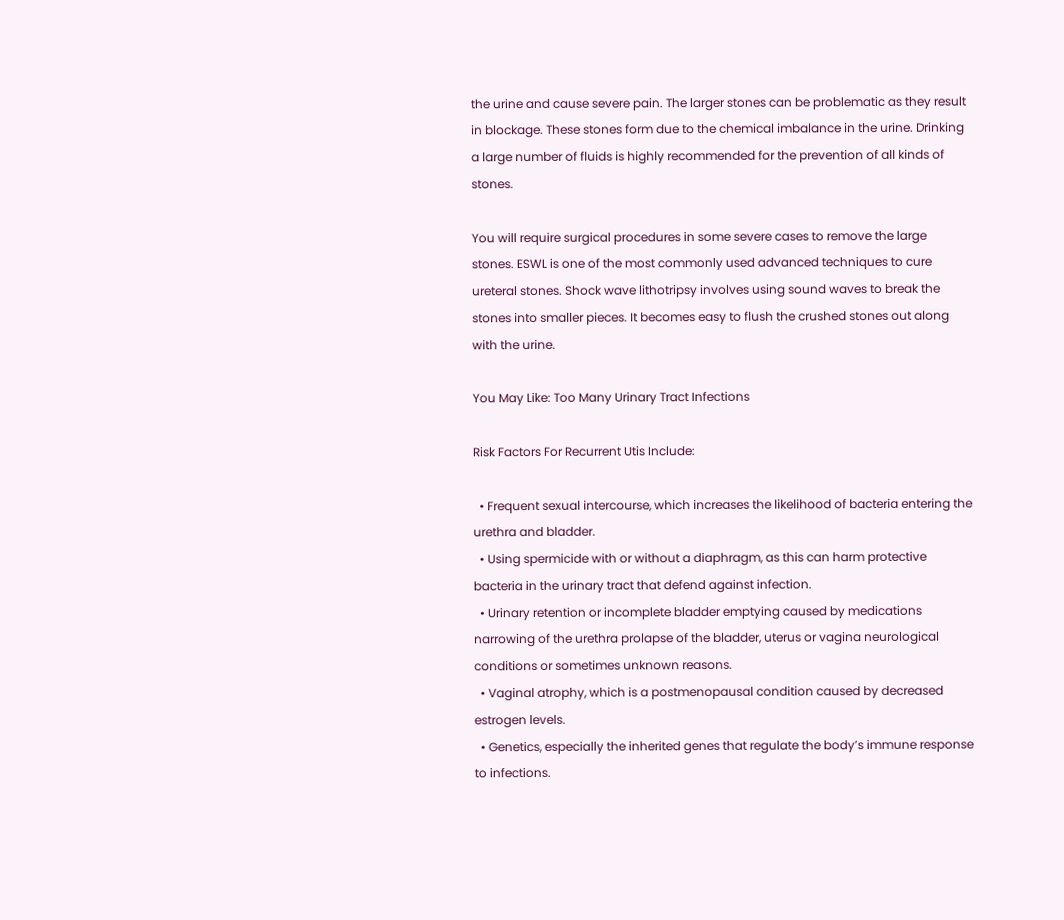the urine and cause severe pain. The larger stones can be problematic as they result in blockage. These stones form due to the chemical imbalance in the urine. Drinking a large number of fluids is highly recommended for the prevention of all kinds of stones.

You will require surgical procedures in some severe cases to remove the large stones. ESWL is one of the most commonly used advanced techniques to cure ureteral stones. Shock wave lithotripsy involves using sound waves to break the stones into smaller pieces. It becomes easy to flush the crushed stones out along with the urine.

You May Like: Too Many Urinary Tract Infections

Risk Factors For Recurrent Utis Include:

  • Frequent sexual intercourse, which increases the likelihood of bacteria entering the urethra and bladder.
  • Using spermicide with or without a diaphragm, as this can harm protective bacteria in the urinary tract that defend against infection.
  • Urinary retention or incomplete bladder emptying caused by medications narrowing of the urethra prolapse of the bladder, uterus or vagina neurological conditions or sometimes unknown reasons.
  • Vaginal atrophy, which is a postmenopausal condition caused by decreased estrogen levels.
  • Genetics, especially the inherited genes that regulate the body’s immune response to infections.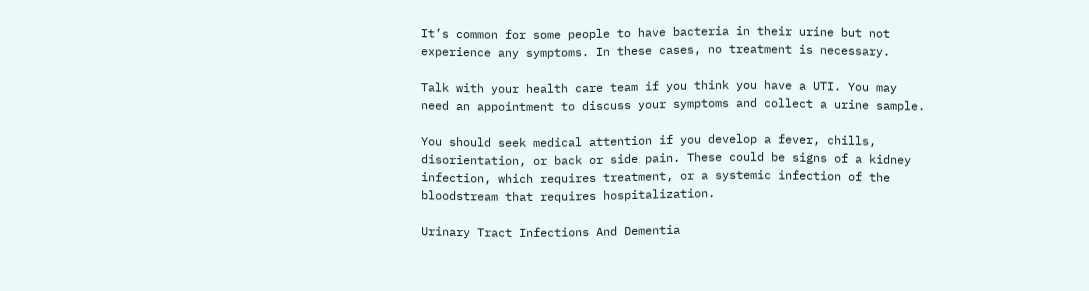It’s common for some people to have bacteria in their urine but not experience any symptoms. In these cases, no treatment is necessary.

Talk with your health care team if you think you have a UTI. You may need an appointment to discuss your symptoms and collect a urine sample.

You should seek medical attention if you develop a fever, chills, disorientation, or back or side pain. These could be signs of a kidney infection, which requires treatment, or a systemic infection of the bloodstream that requires hospitalization.

Urinary Tract Infections And Dementia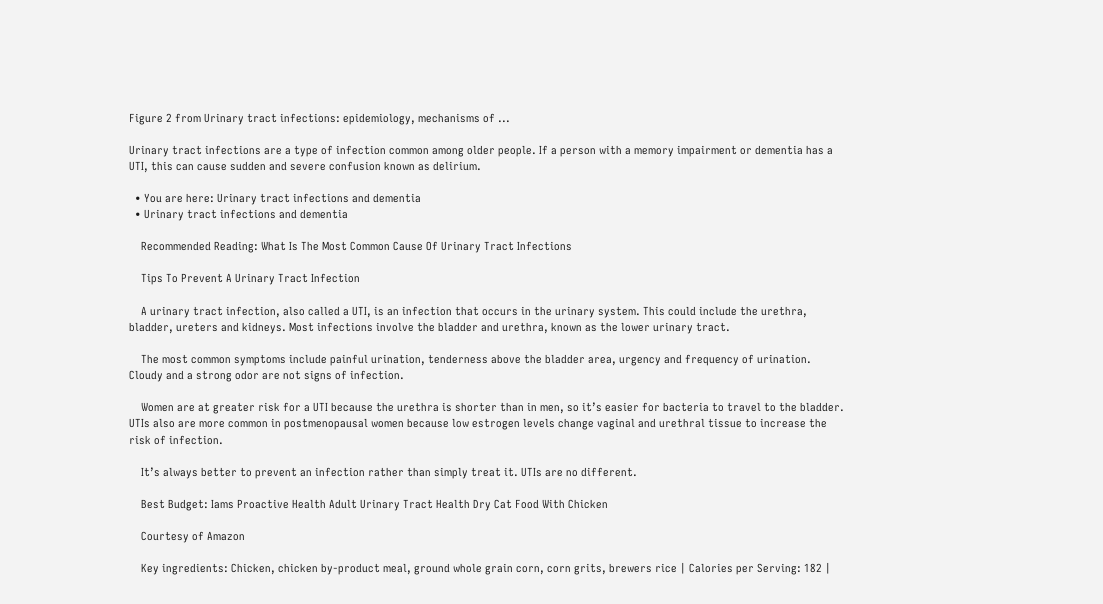Figure 2 from Urinary tract infections: epidemiology, mechanisms of ...

Urinary tract infections are a type of infection common among older people. If a person with a memory impairment or dementia has a UTI, this can cause sudden and severe confusion known as delirium.

  • You are here: Urinary tract infections and dementia
  • Urinary tract infections and dementia

    Recommended Reading: What Is The Most Common Cause Of Urinary Tract Infections

    Tips To Prevent A Urinary Tract Infection

    A urinary tract infection, also called a UTI, is an infection that occurs in the urinary system. This could include the urethra, bladder, ureters and kidneys. Most infections involve the bladder and urethra, known as the lower urinary tract.

    The most common symptoms include painful urination, tenderness above the bladder area, urgency and frequency of urination. Cloudy and a strong odor are not signs of infection.

    Women are at greater risk for a UTI because the urethra is shorter than in men, so it’s easier for bacteria to travel to the bladder. UTIs also are more common in postmenopausal women because low estrogen levels change vaginal and urethral tissue to increase the risk of infection.

    It’s always better to prevent an infection rather than simply treat it. UTIs are no different.

    Best Budget: Iams Proactive Health Adult Urinary Tract Health Dry Cat Food With Chicken

    Courtesy of Amazon

    Key ingredients: Chicken, chicken by-product meal, ground whole grain corn, corn grits, brewers rice | Calories per Serving: 182 |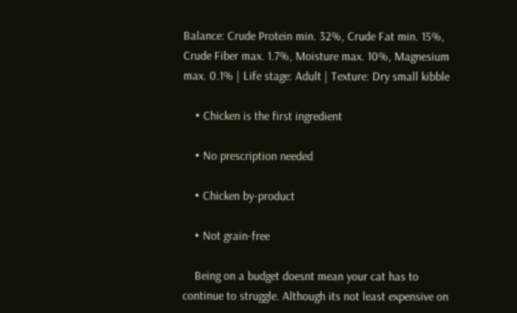Balance: Crude Protein min. 32%, Crude Fat min. 15%, Crude Fiber max. 1.7%, Moisture max. 10%, Magnesium max. 0.1% | Life stage: Adult | Texture: Dry small kibble

    • Chicken is the first ingredient

    • No prescription needed

    • Chicken by-product

    • Not grain-free

    Being on a budget doesnt mean your cat has to continue to struggle. Although its not least expensive on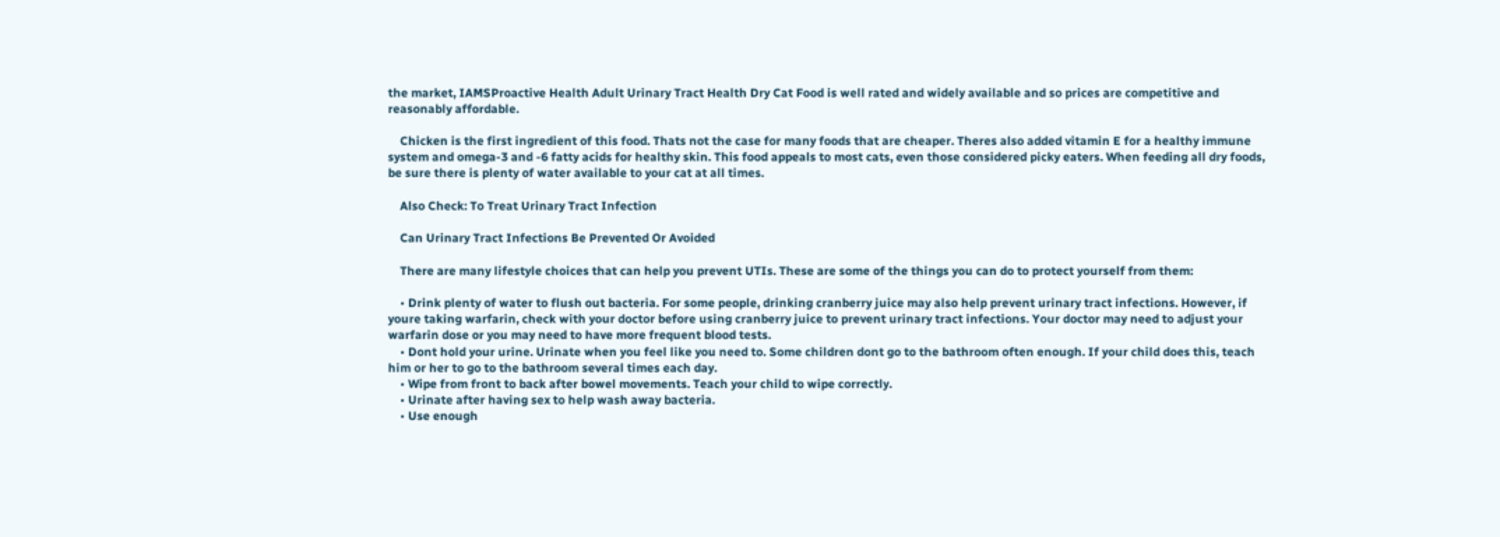the market, IAMSProactive Health Adult Urinary Tract Health Dry Cat Food is well rated and widely available and so prices are competitive and reasonably affordable.

    Chicken is the first ingredient of this food. Thats not the case for many foods that are cheaper. Theres also added vitamin E for a healthy immune system and omega-3 and -6 fatty acids for healthy skin. This food appeals to most cats, even those considered picky eaters. When feeding all dry foods, be sure there is plenty of water available to your cat at all times.

    Also Check: To Treat Urinary Tract Infection

    Can Urinary Tract Infections Be Prevented Or Avoided

    There are many lifestyle choices that can help you prevent UTIs. These are some of the things you can do to protect yourself from them:

    • Drink plenty of water to flush out bacteria. For some people, drinking cranberry juice may also help prevent urinary tract infections. However, if youre taking warfarin, check with your doctor before using cranberry juice to prevent urinary tract infections. Your doctor may need to adjust your warfarin dose or you may need to have more frequent blood tests.
    • Dont hold your urine. Urinate when you feel like you need to. Some children dont go to the bathroom often enough. If your child does this, teach him or her to go to the bathroom several times each day.
    • Wipe from front to back after bowel movements. Teach your child to wipe correctly.
    • Urinate after having sex to help wash away bacteria.
    • Use enough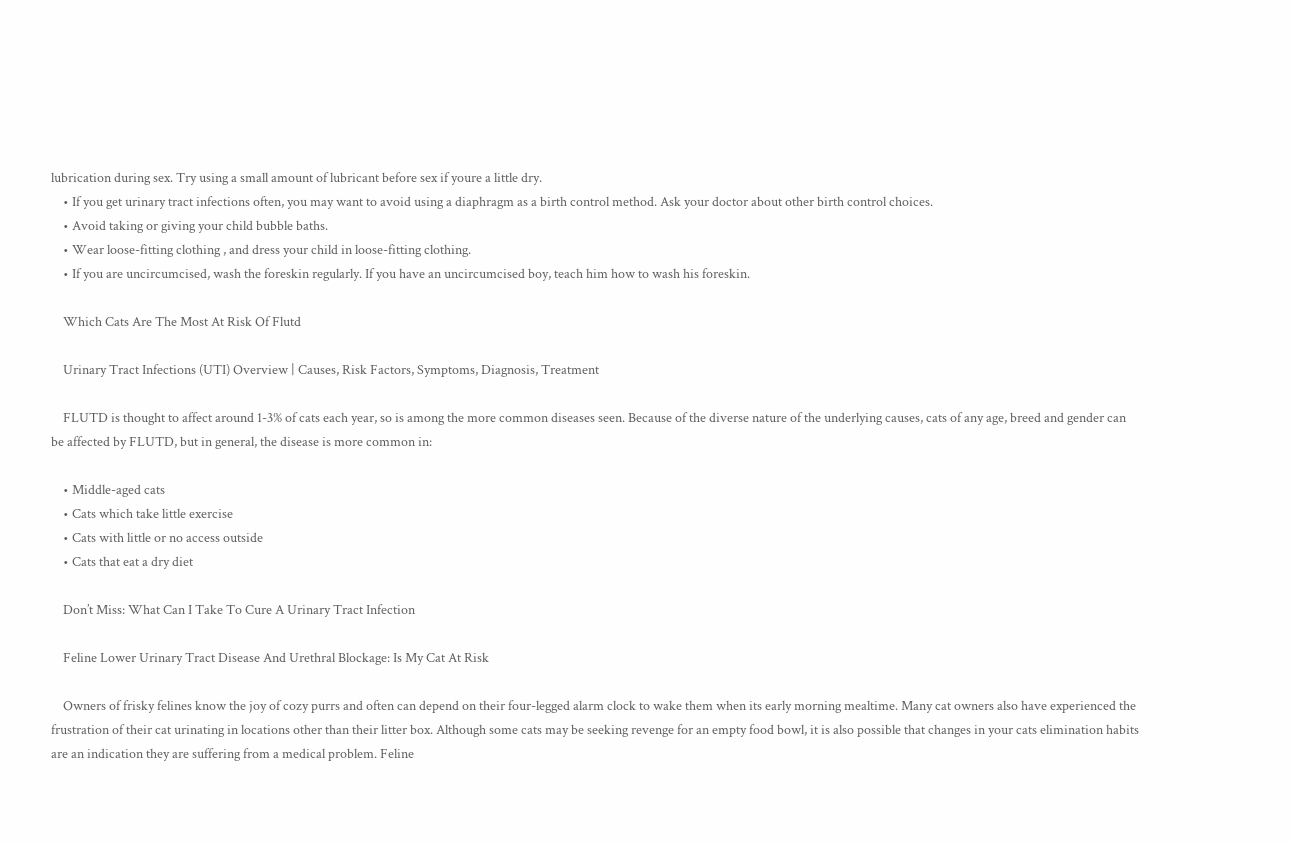lubrication during sex. Try using a small amount of lubricant before sex if youre a little dry.
    • If you get urinary tract infections often, you may want to avoid using a diaphragm as a birth control method. Ask your doctor about other birth control choices.
    • Avoid taking or giving your child bubble baths.
    • Wear loose-fitting clothing , and dress your child in loose-fitting clothing.
    • If you are uncircumcised, wash the foreskin regularly. If you have an uncircumcised boy, teach him how to wash his foreskin.

    Which Cats Are The Most At Risk Of Flutd

    Urinary Tract Infections (UTI) Overview | Causes, Risk Factors, Symptoms, Diagnosis, Treatment

    FLUTD is thought to affect around 1-3% of cats each year, so is among the more common diseases seen. Because of the diverse nature of the underlying causes, cats of any age, breed and gender can be affected by FLUTD, but in general, the disease is more common in:

    • Middle-aged cats
    • Cats which take little exercise
    • Cats with little or no access outside
    • Cats that eat a dry diet

    Don’t Miss: What Can I Take To Cure A Urinary Tract Infection

    Feline Lower Urinary Tract Disease And Urethral Blockage: Is My Cat At Risk

    Owners of frisky felines know the joy of cozy purrs and often can depend on their four-legged alarm clock to wake them when its early morning mealtime. Many cat owners also have experienced the frustration of their cat urinating in locations other than their litter box. Although some cats may be seeking revenge for an empty food bowl, it is also possible that changes in your cats elimination habits are an indication they are suffering from a medical problem. Feline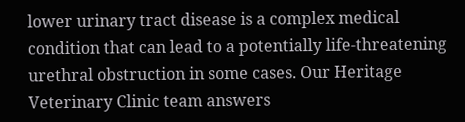lower urinary tract disease is a complex medical condition that can lead to a potentially life-threatening urethral obstruction in some cases. Our Heritage Veterinary Clinic team answers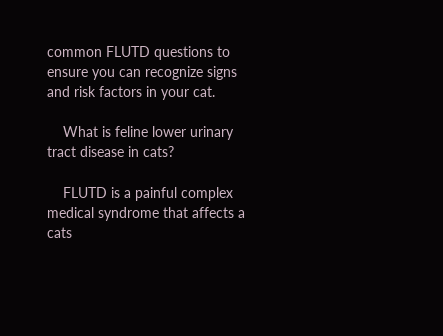common FLUTD questions to ensure you can recognize signs and risk factors in your cat.

    What is feline lower urinary tract disease in cats?

    FLUTD is a painful complex medical syndrome that affects a cats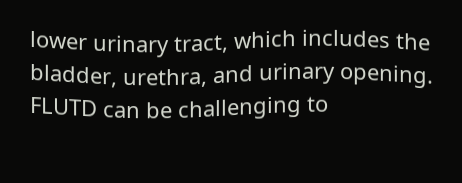lower urinary tract, which includes the bladder, urethra, and urinary opening. FLUTD can be challenging to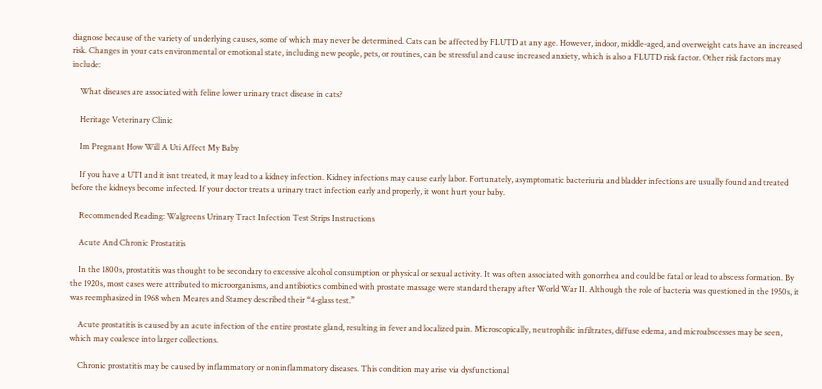diagnose because of the variety of underlying causes, some of which may never be determined. Cats can be affected by FLUTD at any age. However, indoor, middle-aged, and overweight cats have an increased risk. Changes in your cats environmental or emotional state, including new people, pets, or routines, can be stressful and cause increased anxiety, which is also a FLUTD risk factor. Other risk factors may include:

    What diseases are associated with feline lower urinary tract disease in cats?

    Heritage Veterinary Clinic

    Im Pregnant How Will A Uti Affect My Baby

    If you have a UTI and it isnt treated, it may lead to a kidney infection. Kidney infections may cause early labor. Fortunately, asymptomatic bacteriuria and bladder infections are usually found and treated before the kidneys become infected. If your doctor treats a urinary tract infection early and properly, it wont hurt your baby.

    Recommended Reading: Walgreens Urinary Tract Infection Test Strips Instructions

    Acute And Chronic Prostatitis

    In the 1800s, prostatitis was thought to be secondary to excessive alcohol consumption or physical or sexual activity. It was often associated with gonorrhea and could be fatal or lead to abscess formation. By the 1920s, most cases were attributed to microorganisms, and antibiotics combined with prostate massage were standard therapy after World War II. Although the role of bacteria was questioned in the 1950s, it was reemphasized in 1968 when Meares and Stamey described their “4-glass test.”

    Acute prostatitis is caused by an acute infection of the entire prostate gland, resulting in fever and localized pain. Microscopically, neutrophilic infiltrates, diffuse edema, and microabscesses may be seen, which may coalesce into larger collections.

    Chronic prostatitis may be caused by inflammatory or noninflammatory diseases. This condition may arise via dysfunctional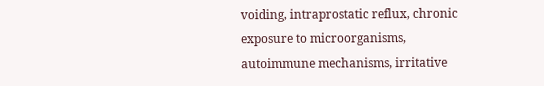voiding, intraprostatic reflux, chronic exposure to microorganisms, autoimmune mechanisms, irritative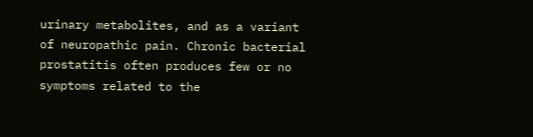urinary metabolites, and as a variant of neuropathic pain. Chronic bacterial prostatitis often produces few or no symptoms related to the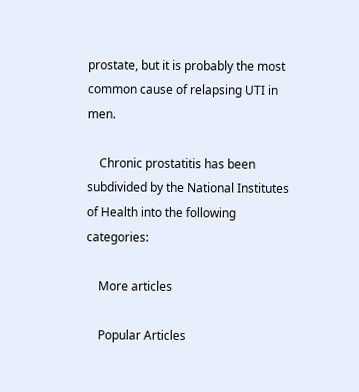prostate, but it is probably the most common cause of relapsing UTI in men.

    Chronic prostatitis has been subdivided by the National Institutes of Health into the following categories:

    More articles

    Popular Articles